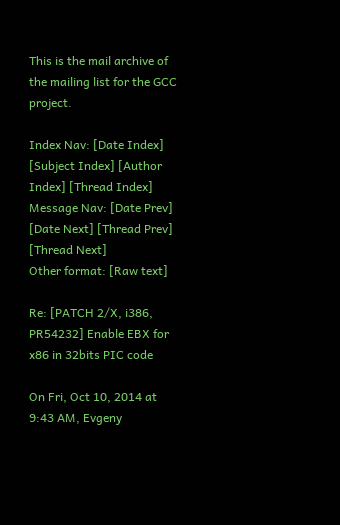This is the mail archive of the mailing list for the GCC project.

Index Nav: [Date Index] [Subject Index] [Author Index] [Thread Index]
Message Nav: [Date Prev] [Date Next] [Thread Prev] [Thread Next]
Other format: [Raw text]

Re: [PATCH 2/X, i386, PR54232] Enable EBX for x86 in 32bits PIC code

On Fri, Oct 10, 2014 at 9:43 AM, Evgeny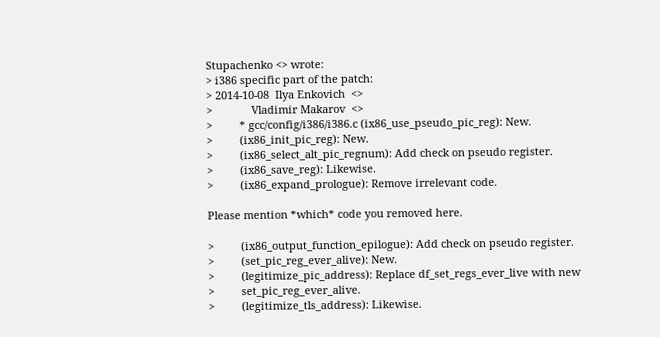Stupachenko <> wrote:
> i386 specific part of the patch:
> 2014-10-08  Ilya Enkovich  <>
>             Vladimir Makarov  <>
>         * gcc/config/i386/i386.c (ix86_use_pseudo_pic_reg): New.
>         (ix86_init_pic_reg): New.
>         (ix86_select_alt_pic_regnum): Add check on pseudo register.
>         (ix86_save_reg): Likewise.
>         (ix86_expand_prologue): Remove irrelevant code.

Please mention *which* code you removed here.

>         (ix86_output_function_epilogue): Add check on pseudo register.
>         (set_pic_reg_ever_alive): New.
>         (legitimize_pic_address): Replace df_set_regs_ever_live with new
>         set_pic_reg_ever_alive.
>         (legitimize_tls_address): Likewise.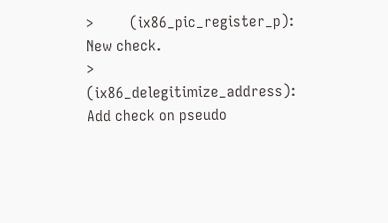>         (ix86_pic_register_p): New check.
>         (ix86_delegitimize_address): Add check on pseudo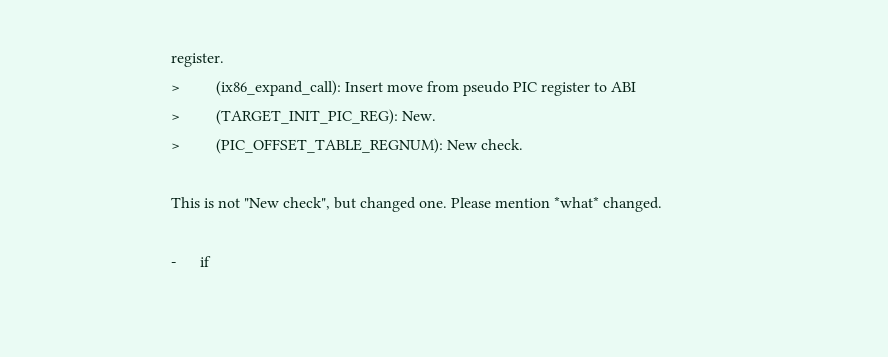register.
>         (ix86_expand_call): Insert move from pseudo PIC register to ABI
>         (TARGET_INIT_PIC_REG): New.
>         (PIC_OFFSET_TABLE_REGNUM): New check.

This is not "New check", but changed one. Please mention *what* changed.

-      if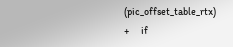(pic_offset_table_rtx)
+      if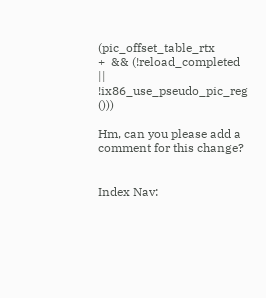(pic_offset_table_rtx
+  && (!reload_completed || !ix86_use_pseudo_pic_reg ()))

Hm, can you please add a comment for this change?


Index Nav: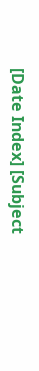[Date Index] [Subject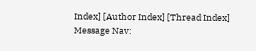Index] [Author Index] [Thread Index]
Message Nav: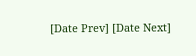[Date Prev] [Date Next]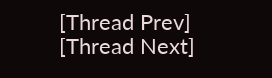[Thread Prev] [Thread Next]